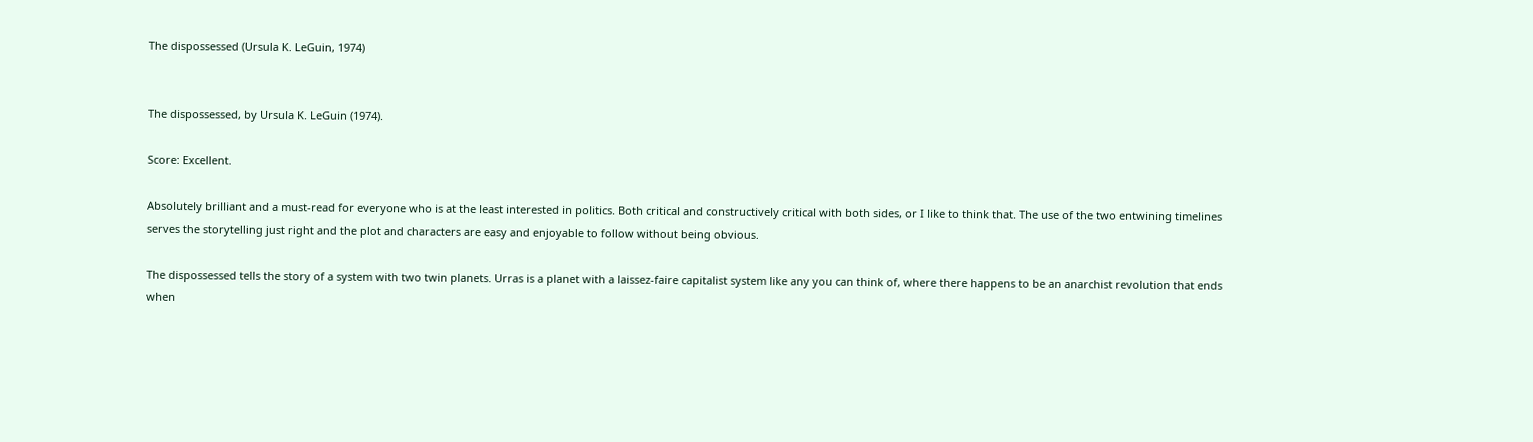The dispossessed (Ursula K. LeGuin, 1974)


The dispossessed, by Ursula K. LeGuin (1974).

Score: Excellent.

Absolutely brilliant and a must-read for everyone who is at the least interested in politics. Both critical and constructively critical with both sides, or I like to think that. The use of the two entwining timelines serves the storytelling just right and the plot and characters are easy and enjoyable to follow without being obvious.

The dispossessed tells the story of a system with two twin planets. Urras is a planet with a laissez-faire capitalist system like any you can think of, where there happens to be an anarchist revolution that ends when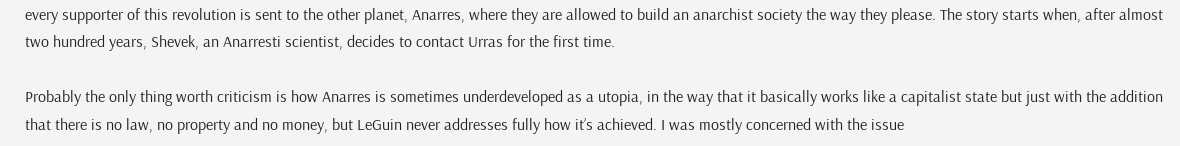every supporter of this revolution is sent to the other planet, Anarres, where they are allowed to build an anarchist society the way they please. The story starts when, after almost two hundred years, Shevek, an Anarresti scientist, decides to contact Urras for the first time.

Probably the only thing worth criticism is how Anarres is sometimes underdeveloped as a utopia, in the way that it basically works like a capitalist state but just with the addition that there is no law, no property and no money, but LeGuin never addresses fully how it’s achieved. I was mostly concerned with the issue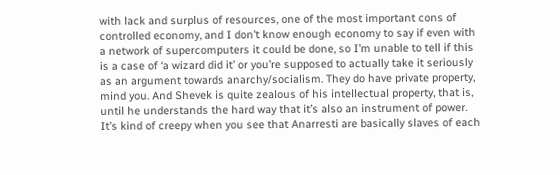with lack and surplus of resources, one of the most important cons of controlled economy, and I don’t know enough economy to say if even with a network of supercomputers it could be done, so I’m unable to tell if this is a case of ‘a wizard did it’ or you’re supposed to actually take it seriously as an argument towards anarchy/socialism. They do have private property, mind you. And Shevek is quite zealous of his intellectual property, that is, until he understands the hard way that it’s also an instrument of power.
It’s kind of creepy when you see that Anarresti are basically slaves of each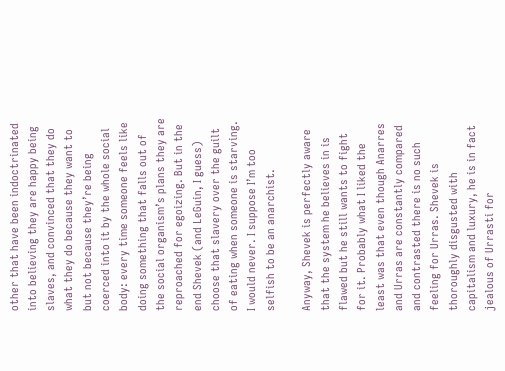other that have been indoctrinated into believing they are happy being slaves, and convinced that they do what they do because they want to but not because they’re being coerced into it by the whole social body: every time someone feels like doing something that falls out of the social organism’s plans they are reproached for egoizing. But in the end Shevek (and LeGuin, I guess) choose that slavery over the guilt of eating when someone is starving. I would never. I suppose I’m too selfish to be an anarchist.

Anyway, Shevek is perfectly aware that the system he believes in is flawed but he still wants to fight for it. Probably what I liked the least was that even though Anarres and Urras are constantly compared and contrasted there is no such feeling for Urras. Shevek is thoroughly disgusted with capitalism and luxury, he is in fact jealous of Urrasti for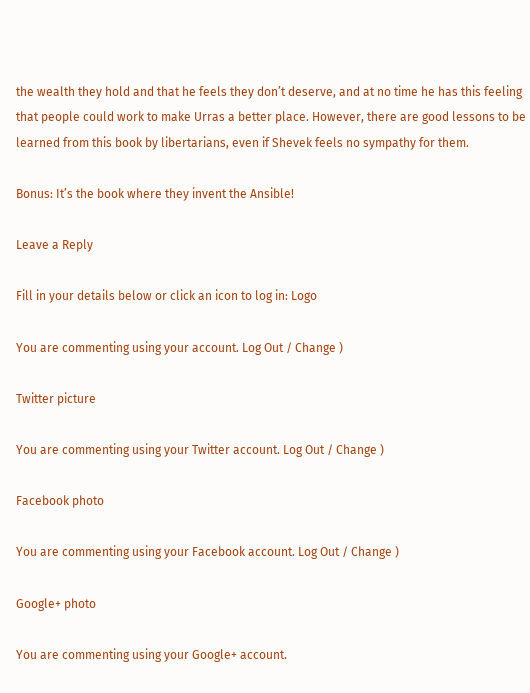the wealth they hold and that he feels they don’t deserve, and at no time he has this feeling that people could work to make Urras a better place. However, there are good lessons to be learned from this book by libertarians, even if Shevek feels no sympathy for them.

Bonus: It’s the book where they invent the Ansible!

Leave a Reply

Fill in your details below or click an icon to log in: Logo

You are commenting using your account. Log Out / Change )

Twitter picture

You are commenting using your Twitter account. Log Out / Change )

Facebook photo

You are commenting using your Facebook account. Log Out / Change )

Google+ photo

You are commenting using your Google+ account.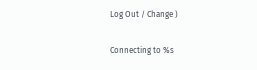Log Out / Change )

Connecting to %s